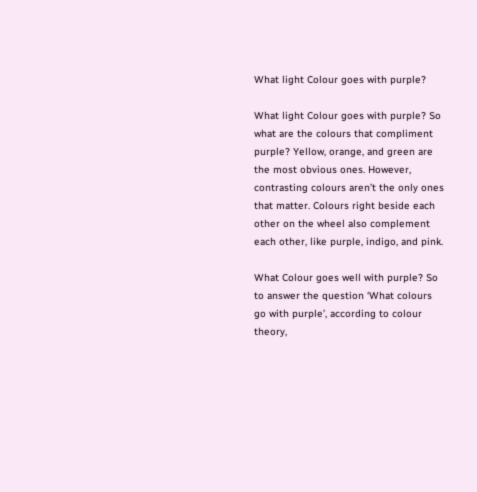What light Colour goes with purple?

What light Colour goes with purple? So what are the colours that compliment purple? Yellow, orange, and green are the most obvious ones. However, contrasting colours aren’t the only ones that matter. Colours right beside each other on the wheel also complement each other, like purple, indigo, and pink.

What Colour goes well with purple? So to answer the question ‘What colours go with purple’, according to colour theory,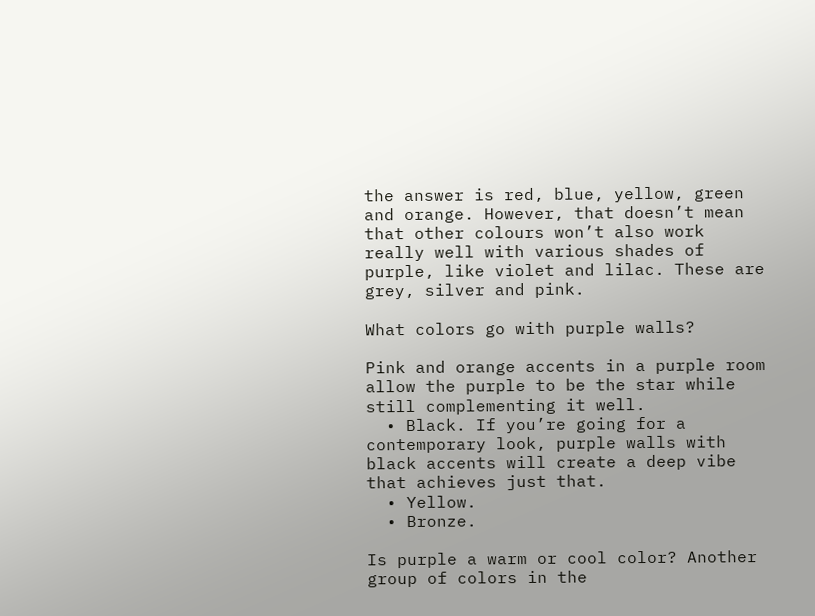the answer is red, blue, yellow, green and orange. However, that doesn’t mean that other colours won’t also work really well with various shades of purple, like violet and lilac. These are grey, silver and pink.

What colors go with purple walls?

Pink and orange accents in a purple room allow the purple to be the star while still complementing it well.
  • Black. If you’re going for a contemporary look, purple walls with black accents will create a deep vibe that achieves just that.
  • Yellow.
  • Bronze.

Is purple a warm or cool color? Another group of colors in the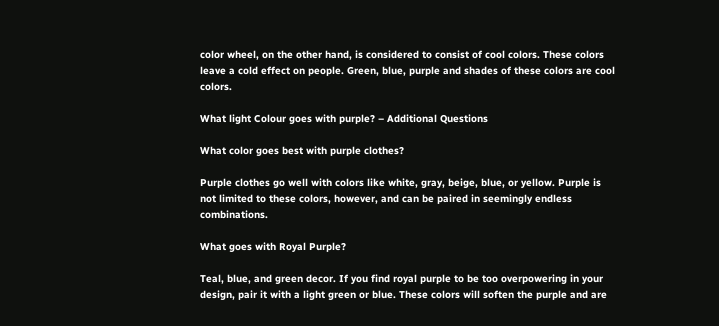color wheel, on the other hand, is considered to consist of cool colors. These colors leave a cold effect on people. Green, blue, purple and shades of these colors are cool colors.

What light Colour goes with purple? – Additional Questions

What color goes best with purple clothes?

Purple clothes go well with colors like white, gray, beige, blue, or yellow. Purple is not limited to these colors, however, and can be paired in seemingly endless combinations.

What goes with Royal Purple?

Teal, blue, and green decor. If you find royal purple to be too overpowering in your design, pair it with a light green or blue. These colors will soften the purple and are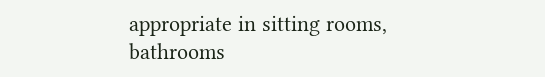appropriate in sitting rooms, bathrooms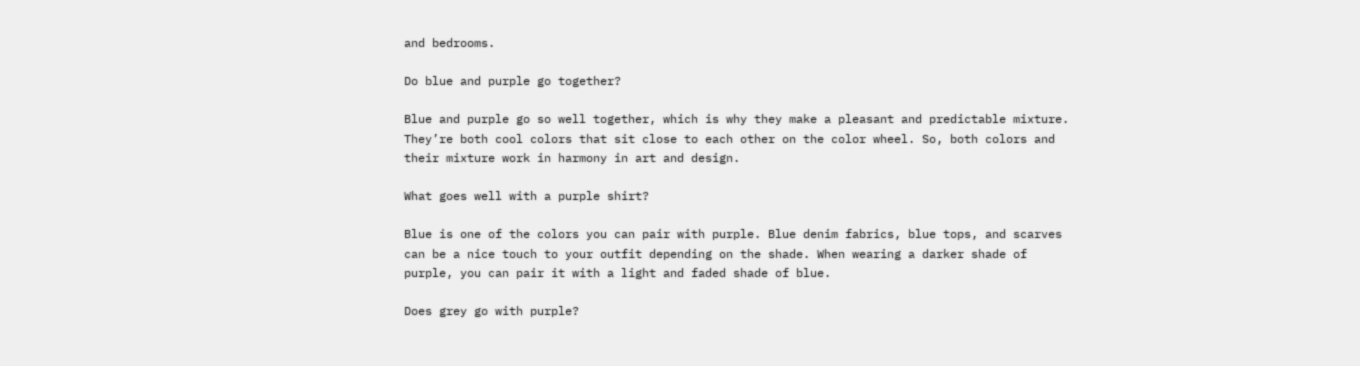and bedrooms.

Do blue and purple go together?

Blue and purple go so well together, which is why they make a pleasant and predictable mixture. They’re both cool colors that sit close to each other on the color wheel. So, both colors and their mixture work in harmony in art and design.

What goes well with a purple shirt?

Blue is one of the colors you can pair with purple. Blue denim fabrics, blue tops, and scarves can be a nice touch to your outfit depending on the shade. When wearing a darker shade of purple, you can pair it with a light and faded shade of blue.

Does grey go with purple?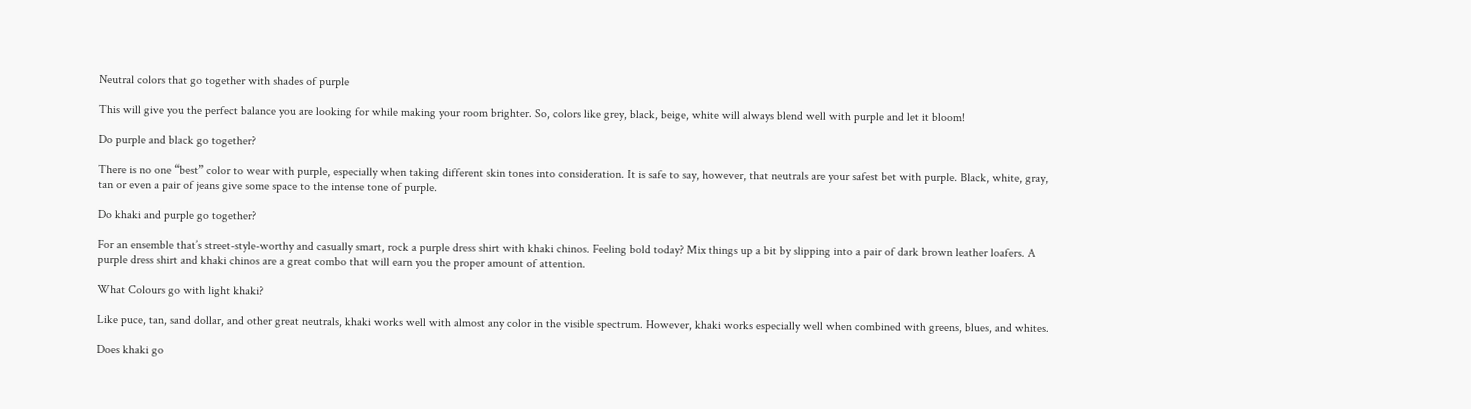Neutral colors that go together with shades of purple

This will give you the perfect balance you are looking for while making your room brighter. So, colors like grey, black, beige, white will always blend well with purple and let it bloom!

Do purple and black go together?

There is no one “best” color to wear with purple, especially when taking different skin tones into consideration. It is safe to say, however, that neutrals are your safest bet with purple. Black, white, gray, tan or even a pair of jeans give some space to the intense tone of purple.

Do khaki and purple go together?

For an ensemble that’s street-style-worthy and casually smart, rock a purple dress shirt with khaki chinos. Feeling bold today? Mix things up a bit by slipping into a pair of dark brown leather loafers. A purple dress shirt and khaki chinos are a great combo that will earn you the proper amount of attention.

What Colours go with light khaki?

Like puce, tan, sand dollar, and other great neutrals, khaki works well with almost any color in the visible spectrum. However, khaki works especially well when combined with greens, blues, and whites.

Does khaki go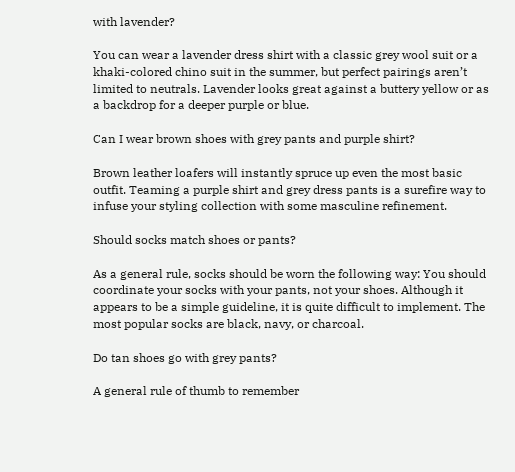with lavender?

You can wear a lavender dress shirt with a classic grey wool suit or a khaki-colored chino suit in the summer, but perfect pairings aren’t limited to neutrals. Lavender looks great against a buttery yellow or as a backdrop for a deeper purple or blue.

Can I wear brown shoes with grey pants and purple shirt?

Brown leather loafers will instantly spruce up even the most basic outfit. Teaming a purple shirt and grey dress pants is a surefire way to infuse your styling collection with some masculine refinement.

Should socks match shoes or pants?

As a general rule, socks should be worn the following way: You should coordinate your socks with your pants, not your shoes. Although it appears to be a simple guideline, it is quite difficult to implement. The most popular socks are black, navy, or charcoal.

Do tan shoes go with grey pants?

A general rule of thumb to remember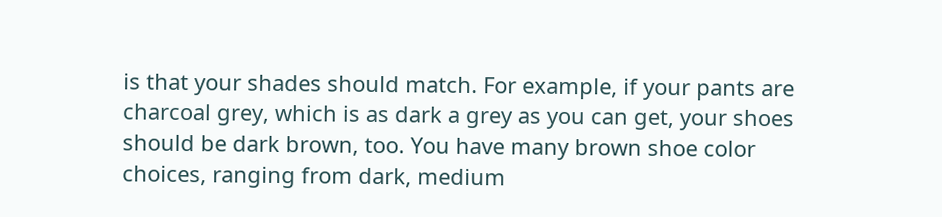is that your shades should match. For example, if your pants are charcoal grey, which is as dark a grey as you can get, your shoes should be dark brown, too. You have many brown shoe color choices, ranging from dark, medium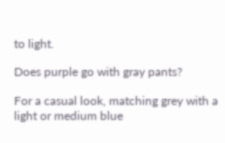to light.

Does purple go with gray pants?

For a casual look, matching grey with a light or medium blue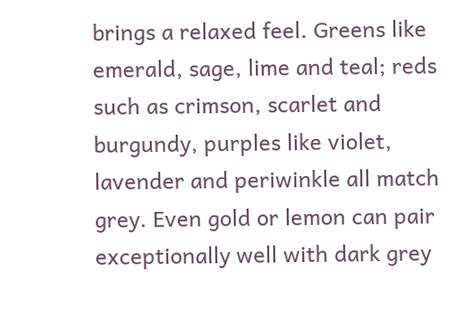brings a relaxed feel. Greens like emerald, sage, lime and teal; reds such as crimson, scarlet and burgundy, purples like violet, lavender and periwinkle all match grey. Even gold or lemon can pair exceptionally well with dark grey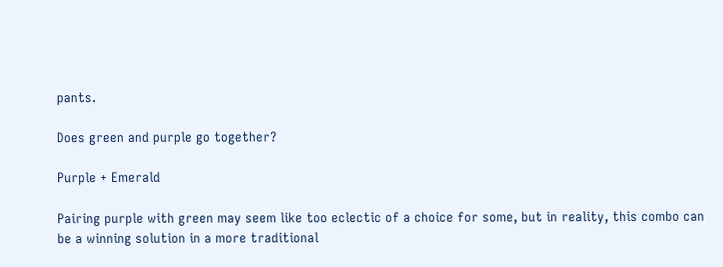pants.

Does green and purple go together?

Purple + Emerald

Pairing purple with green may seem like too eclectic of a choice for some, but in reality, this combo can be a winning solution in a more traditional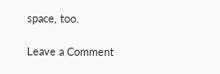space, too.

Leave a Comment